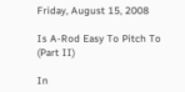Friday, August 15, 2008

Is A-Rod Easy To Pitch To (Part II)

In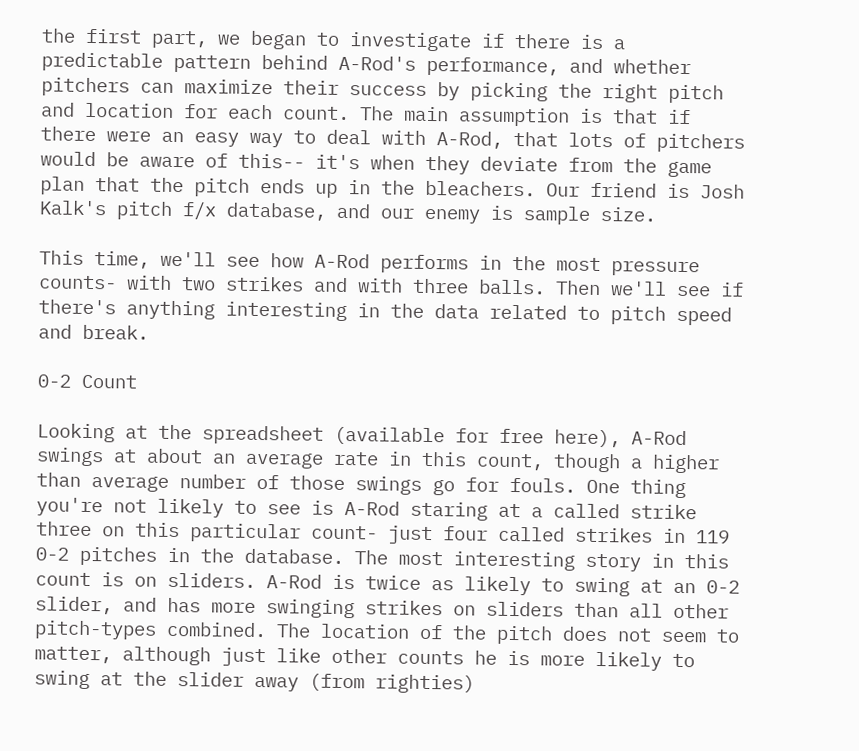the first part, we began to investigate if there is a predictable pattern behind A-Rod's performance, and whether pitchers can maximize their success by picking the right pitch and location for each count. The main assumption is that if there were an easy way to deal with A-Rod, that lots of pitchers would be aware of this-- it's when they deviate from the game plan that the pitch ends up in the bleachers. Our friend is Josh Kalk's pitch f/x database, and our enemy is sample size.

This time, we'll see how A-Rod performs in the most pressure counts- with two strikes and with three balls. Then we'll see if there's anything interesting in the data related to pitch speed and break.

0-2 Count

Looking at the spreadsheet (available for free here), A-Rod swings at about an average rate in this count, though a higher than average number of those swings go for fouls. One thing you're not likely to see is A-Rod staring at a called strike three on this particular count- just four called strikes in 119 0-2 pitches in the database. The most interesting story in this count is on sliders. A-Rod is twice as likely to swing at an 0-2 slider, and has more swinging strikes on sliders than all other pitch-types combined. The location of the pitch does not seem to matter, although just like other counts he is more likely to swing at the slider away (from righties)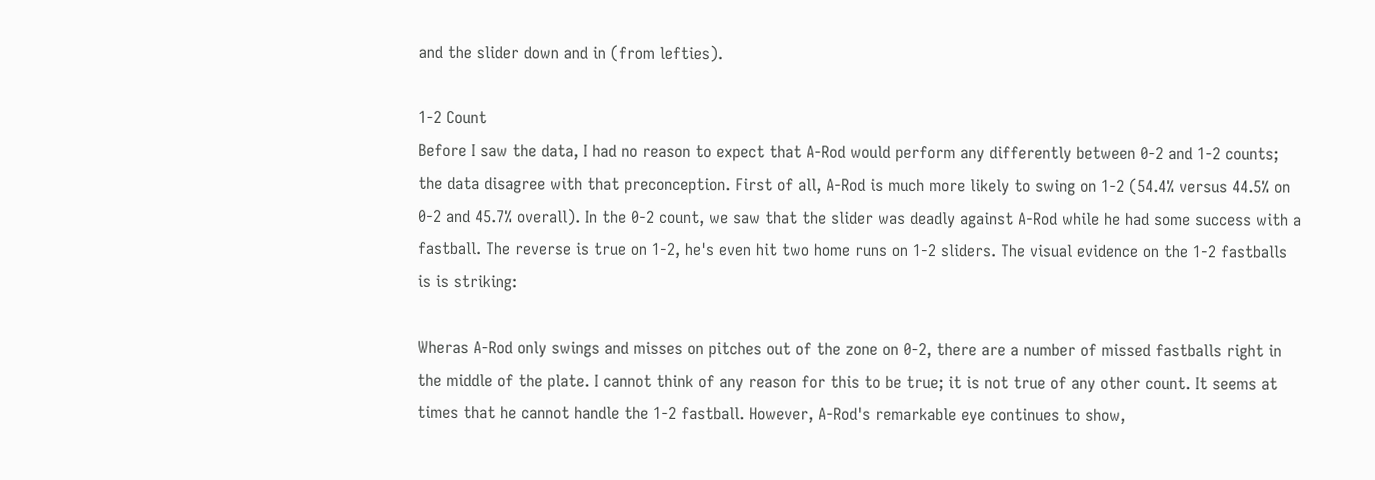and the slider down and in (from lefties).

1-2 Count
Before I saw the data, I had no reason to expect that A-Rod would perform any differently between 0-2 and 1-2 counts; the data disagree with that preconception. First of all, A-Rod is much more likely to swing on 1-2 (54.4% versus 44.5% on 0-2 and 45.7% overall). In the 0-2 count, we saw that the slider was deadly against A-Rod while he had some success with a fastball. The reverse is true on 1-2, he's even hit two home runs on 1-2 sliders. The visual evidence on the 1-2 fastballs is is striking:

Wheras A-Rod only swings and misses on pitches out of the zone on 0-2, there are a number of missed fastballs right in the middle of the plate. I cannot think of any reason for this to be true; it is not true of any other count. It seems at times that he cannot handle the 1-2 fastball. However, A-Rod's remarkable eye continues to show,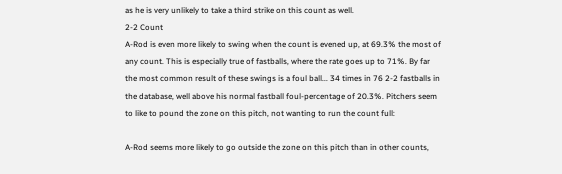as he is very unlikely to take a third strike on this count as well.
2-2 Count
A-Rod is even more likely to swing when the count is evened up, at 69.3% the most of any count. This is especially true of fastballs, where the rate goes up to 71%. By far the most common result of these swings is a foul ball... 34 times in 76 2-2 fastballs in the database, well above his normal fastball foul-percentage of 20.3%. Pitchers seem to like to pound the zone on this pitch, not wanting to run the count full:

A-Rod seems more likely to go outside the zone on this pitch than in other counts,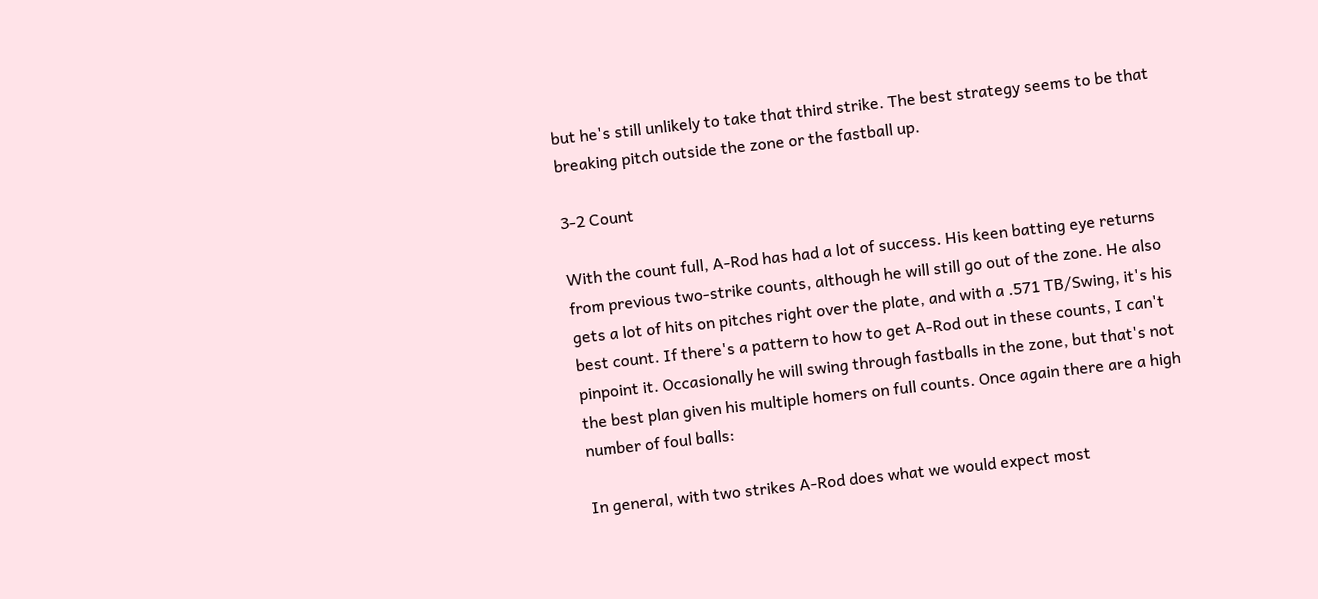but he's still unlikely to take that third strike. The best strategy seems to be that breaking pitch outside the zone or the fastball up.

3-2 Count

With the count full, A-Rod has had a lot of success. His keen batting eye returns from previous two-strike counts, although he will still go out of the zone. He also gets a lot of hits on pitches right over the plate, and with a .571 TB/Swing, it's his best count. If there's a pattern to how to get A-Rod out in these counts, I can't pinpoint it. Occasionally he will swing through fastballs in the zone, but that's not the best plan given his multiple homers on full counts. Once again there are a high number of foul balls:

In general, with two strikes A-Rod does what we would expect most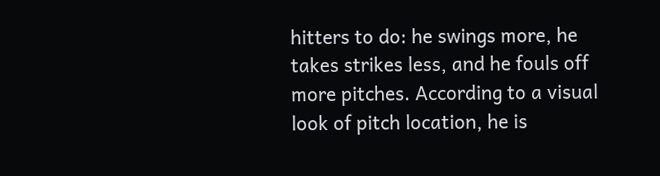hitters to do: he swings more, he takes strikes less, and he fouls off more pitches. According to a visual look of pitch location, he is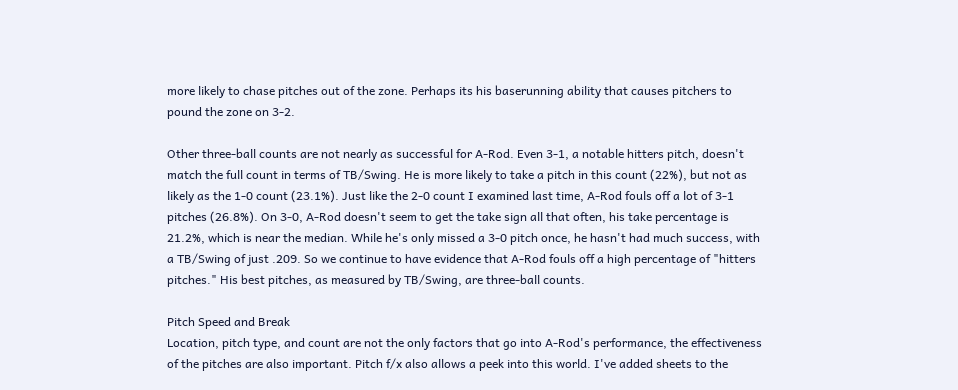more likely to chase pitches out of the zone. Perhaps its his baserunning ability that causes pitchers to pound the zone on 3-2.

Other three-ball counts are not nearly as successful for A-Rod. Even 3-1, a notable hitters pitch, doesn't match the full count in terms of TB/Swing. He is more likely to take a pitch in this count (22%), but not as likely as the 1-0 count (23.1%). Just like the 2-0 count I examined last time, A-Rod fouls off a lot of 3-1 pitches (26.8%). On 3-0, A-Rod doesn't seem to get the take sign all that often, his take percentage is 21.2%, which is near the median. While he's only missed a 3-0 pitch once, he hasn't had much success, with a TB/Swing of just .209. So we continue to have evidence that A-Rod fouls off a high percentage of "hitters pitches." His best pitches, as measured by TB/Swing, are three-ball counts.

Pitch Speed and Break
Location, pitch type, and count are not the only factors that go into A-Rod's performance, the effectiveness of the pitches are also important. Pitch f/x also allows a peek into this world. I've added sheets to the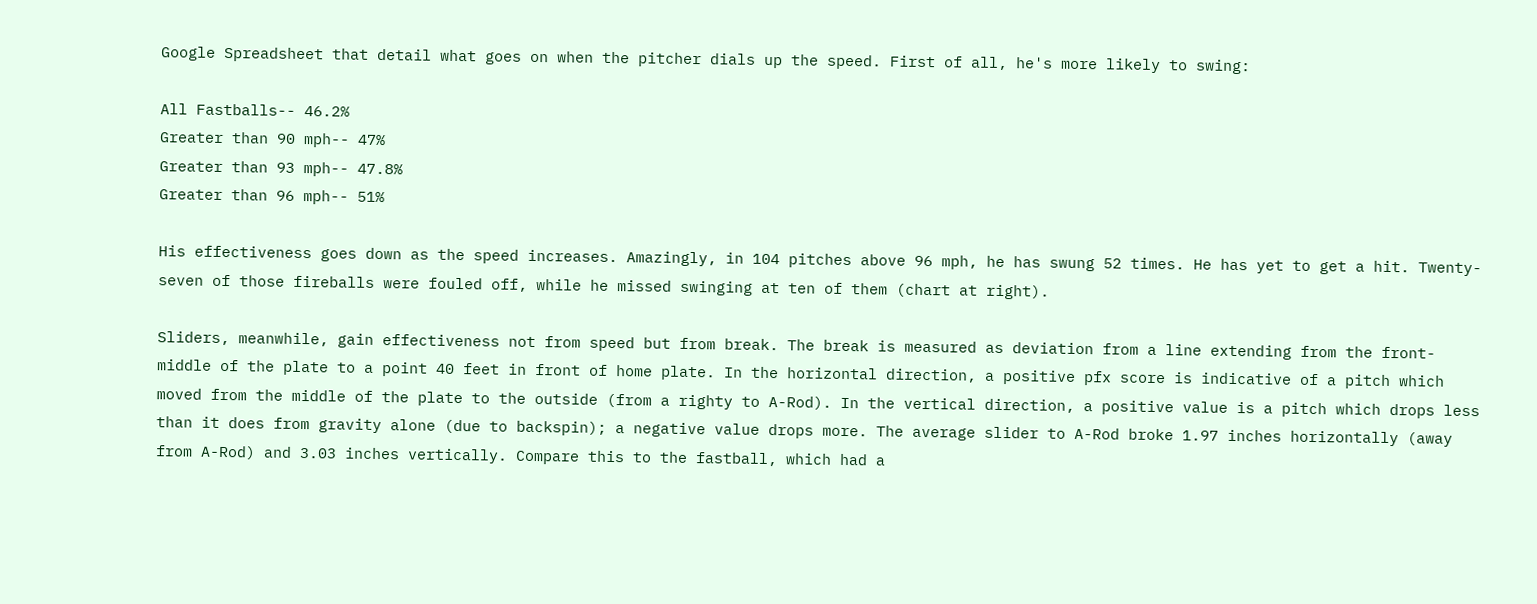Google Spreadsheet that detail what goes on when the pitcher dials up the speed. First of all, he's more likely to swing:

All Fastballs-- 46.2%
Greater than 90 mph-- 47%
Greater than 93 mph-- 47.8%
Greater than 96 mph-- 51%

His effectiveness goes down as the speed increases. Amazingly, in 104 pitches above 96 mph, he has swung 52 times. He has yet to get a hit. Twenty-seven of those fireballs were fouled off, while he missed swinging at ten of them (chart at right).

Sliders, meanwhile, gain effectiveness not from speed but from break. The break is measured as deviation from a line extending from the front-middle of the plate to a point 40 feet in front of home plate. In the horizontal direction, a positive pfx score is indicative of a pitch which moved from the middle of the plate to the outside (from a righty to A-Rod). In the vertical direction, a positive value is a pitch which drops less than it does from gravity alone (due to backspin); a negative value drops more. The average slider to A-Rod broke 1.97 inches horizontally (away from A-Rod) and 3.03 inches vertically. Compare this to the fastball, which had a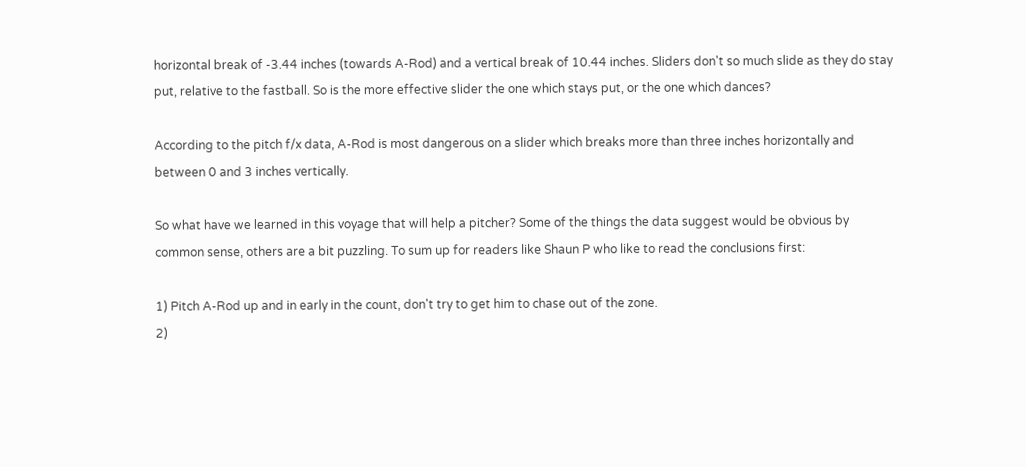horizontal break of -3.44 inches (towards A-Rod) and a vertical break of 10.44 inches. Sliders don't so much slide as they do stay put, relative to the fastball. So is the more effective slider the one which stays put, or the one which dances?

According to the pitch f/x data, A-Rod is most dangerous on a slider which breaks more than three inches horizontally and between 0 and 3 inches vertically.

So what have we learned in this voyage that will help a pitcher? Some of the things the data suggest would be obvious by common sense, others are a bit puzzling. To sum up for readers like Shaun P who like to read the conclusions first:

1) Pitch A-Rod up and in early in the count, don't try to get him to chase out of the zone.
2)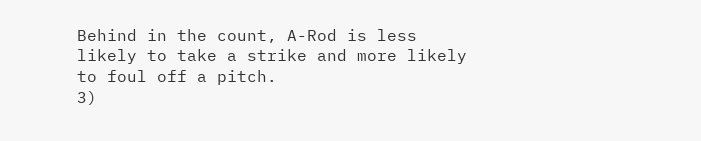Behind in the count, A-Rod is less likely to take a strike and more likely to foul off a pitch.
3)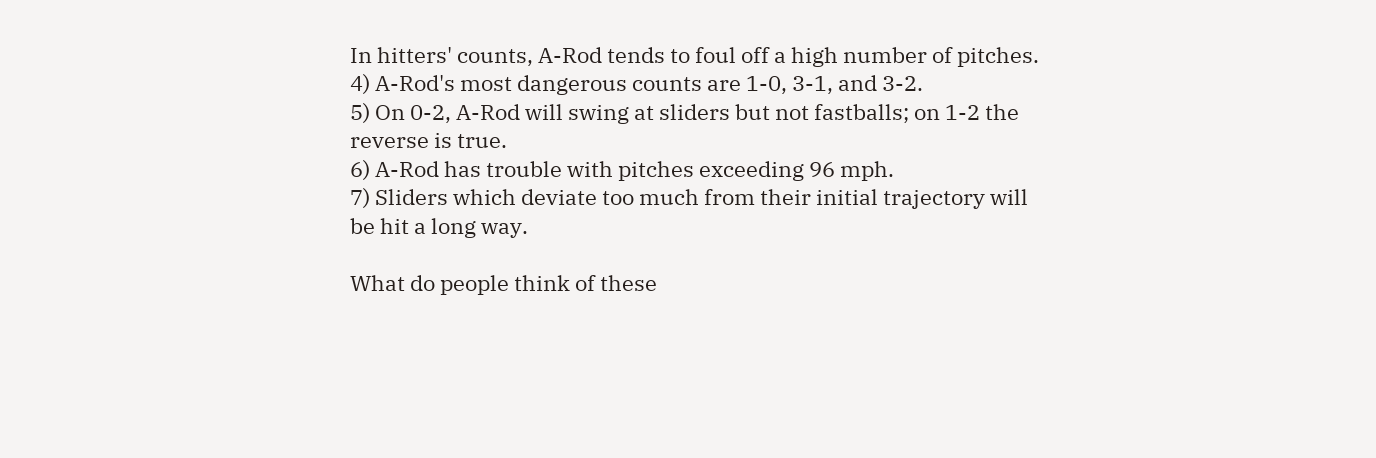In hitters' counts, A-Rod tends to foul off a high number of pitches.
4) A-Rod's most dangerous counts are 1-0, 3-1, and 3-2.
5) On 0-2, A-Rod will swing at sliders but not fastballs; on 1-2 the reverse is true.
6) A-Rod has trouble with pitches exceeding 96 mph.
7) Sliders which deviate too much from their initial trajectory will be hit a long way.

What do people think of these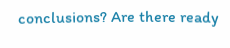conclusions? Are there ready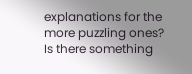explanations for the more puzzling ones? Is there something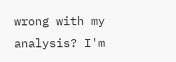wrong with my analysis? I'm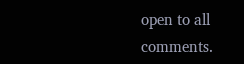open to all comments.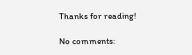Thanks for reading!

No comments: